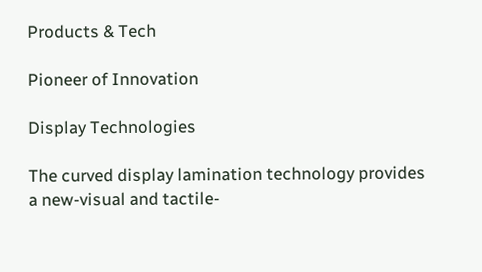Products & Tech

Pioneer of Innovation

Display Technologies

The curved display lamination technology provides a new-visual and tactile-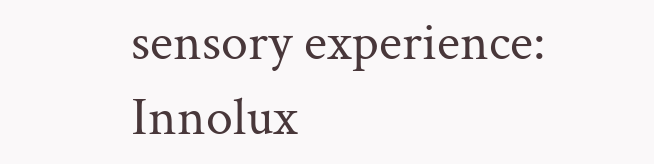sensory experience:
Innolux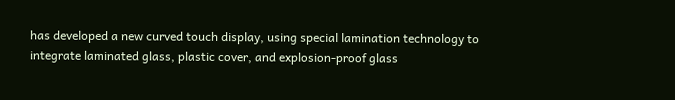has developed a new curved touch display, using special lamination technology to integrate laminated glass, plastic cover, and explosion-proof glass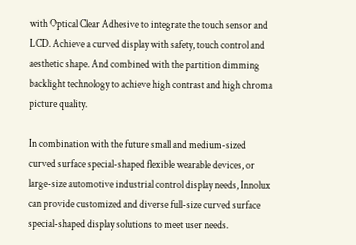with Optical Clear Adhesive to integrate the touch sensor and LCD. Achieve a curved display with safety, touch control and aesthetic shape. And combined with the partition dimming backlight technology to achieve high contrast and high chroma picture quality.

In combination with the future small and medium-sized curved surface special-shaped flexible wearable devices, or large-size automotive industrial control display needs, Innolux can provide customized and diverse full-size curved surface special-shaped display solutions to meet user needs.